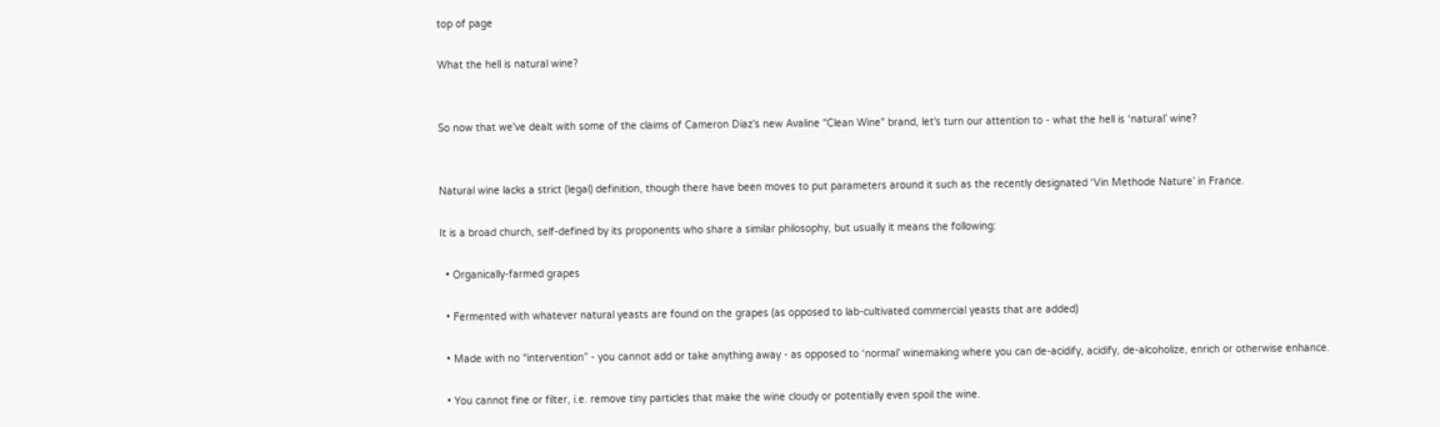top of page

What the hell is natural wine?


So now that we've dealt with some of the claims of Cameron Diaz's new Avaline "Clean Wine" brand, let's turn our attention to - what the hell is ‘natural’ wine?


Natural wine lacks a strict (legal) definition, though there have been moves to put parameters around it such as the recently designated ‘Vin Methode Nature’ in France.

It is a broad church, self-defined by its proponents who share a similar philosophy, but usually it means the following:

  • Organically-farmed grapes

  • Fermented with whatever natural yeasts are found on the grapes (as opposed to lab-cultivated commercial yeasts that are added)

  • Made with no “intervention” - you cannot add or take anything away - as opposed to ‘normal’ winemaking where you can de-acidify, acidify, de-alcoholize, enrich or otherwise enhance.

  • You cannot fine or filter, i.e. remove tiny particles that make the wine cloudy or potentially even spoil the wine.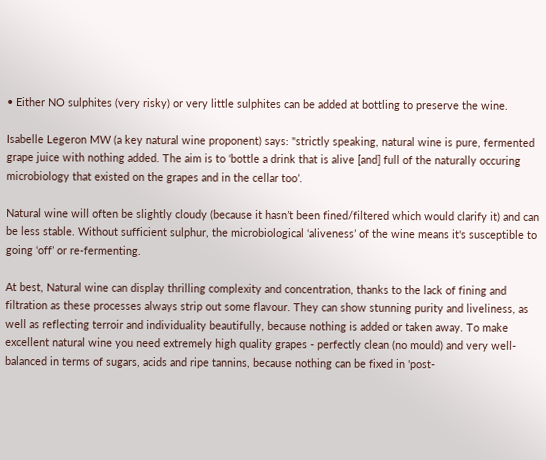• Either NO sulphites (very risky) or very little sulphites can be added at bottling to preserve the wine.

Isabelle Legeron MW (a key natural wine proponent) says: "strictly speaking, natural wine is pure, fermented grape juice with nothing added. The aim is to ‘bottle a drink that is alive [and] full of the naturally occuring microbiology that existed on the grapes and in the cellar too’.

Natural wine will often be slightly cloudy (because it hasn’t been fined/filtered which would clarify it) and can be less stable. Without sufficient sulphur, the microbiological ‘aliveness’ of the wine means it's susceptible to going ‘off’ or re-fermenting.

At best, Natural wine can display thrilling complexity and concentration, thanks to the lack of fining and filtration as these processes always strip out some flavour. They can show stunning purity and liveliness, as well as reflecting terroir and individuality beautifully, because nothing is added or taken away. To make excellent natural wine you need extremely high quality grapes - perfectly clean (no mould) and very well-balanced in terms of sugars, acids and ripe tannins, because nothing can be fixed in 'post-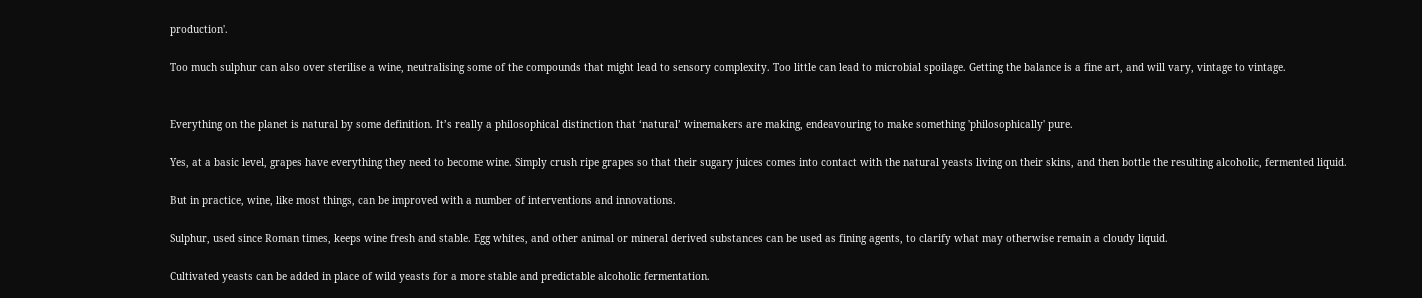production'.

Too much sulphur can also over sterilise a wine, neutralising some of the compounds that might lead to sensory complexity. Too little can lead to microbial spoilage. Getting the balance is a fine art, and will vary, vintage to vintage.


Everything on the planet is natural by some definition. It’s really a philosophical distinction that ‘natural’ winemakers are making, endeavouring to make something 'philosophically' pure.

Yes, at a basic level, grapes have everything they need to become wine. Simply crush ripe grapes so that their sugary juices comes into contact with the natural yeasts living on their skins, and then bottle the resulting alcoholic, fermented liquid.

But in practice, wine, like most things, can be improved with a number of interventions and innovations.

Sulphur, used since Roman times, keeps wine fresh and stable. Egg whites, and other animal or mineral derived substances can be used as fining agents, to clarify what may otherwise remain a cloudy liquid.

Cultivated yeasts can be added in place of wild yeasts for a more stable and predictable alcoholic fermentation.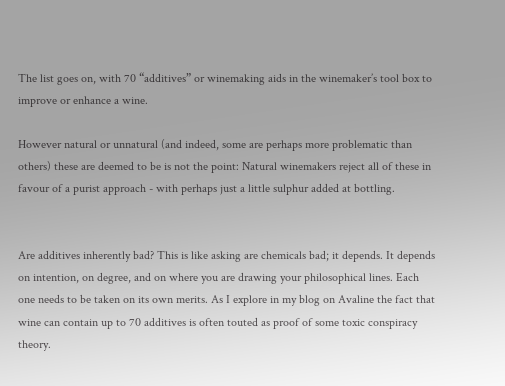The list goes on, with 70 “additives” or winemaking aids in the winemaker’s tool box to improve or enhance a wine.

However natural or unnatural (and indeed, some are perhaps more problematic than others) these are deemed to be is not the point: Natural winemakers reject all of these in favour of a purist approach - with perhaps just a little sulphur added at bottling.


Are additives inherently bad? This is like asking are chemicals bad; it depends. It depends on intention, on degree, and on where you are drawing your philosophical lines. Each one needs to be taken on its own merits. As I explore in my blog on Avaline the fact that wine can contain up to 70 additives is often touted as proof of some toxic conspiracy theory.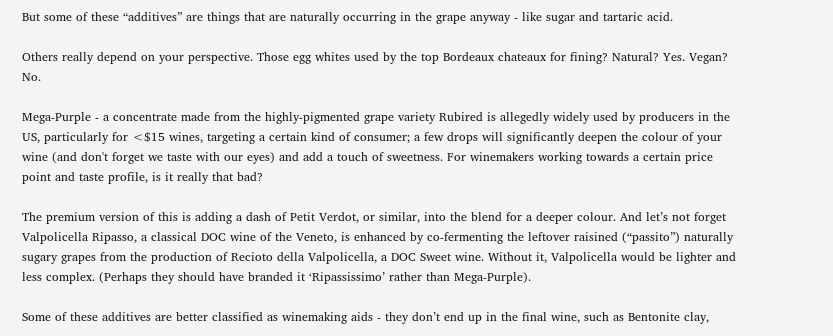But some of these “additives” are things that are naturally occurring in the grape anyway - like sugar and tartaric acid.

Others really depend on your perspective. Those egg whites used by the top Bordeaux chateaux for fining? Natural? Yes. Vegan? No.

Mega-Purple - a concentrate made from the highly-pigmented grape variety Rubired is allegedly widely used by producers in the US, particularly for <$15 wines, targeting a certain kind of consumer; a few drops will significantly deepen the colour of your wine (and don't forget we taste with our eyes) and add a touch of sweetness. For winemakers working towards a certain price point and taste profile, is it really that bad?

The premium version of this is adding a dash of Petit Verdot, or similar, into the blend for a deeper colour. And let’s not forget Valpolicella Ripasso, a classical DOC wine of the Veneto, is enhanced by co-fermenting the leftover raisined (“passito”) naturally sugary grapes from the production of Recioto della Valpolicella, a DOC Sweet wine. Without it, Valpolicella would be lighter and less complex. (Perhaps they should have branded it ‘Ripassissimo’ rather than Mega-Purple).

Some of these additives are better classified as winemaking aids - they don’t end up in the final wine, such as Bentonite clay,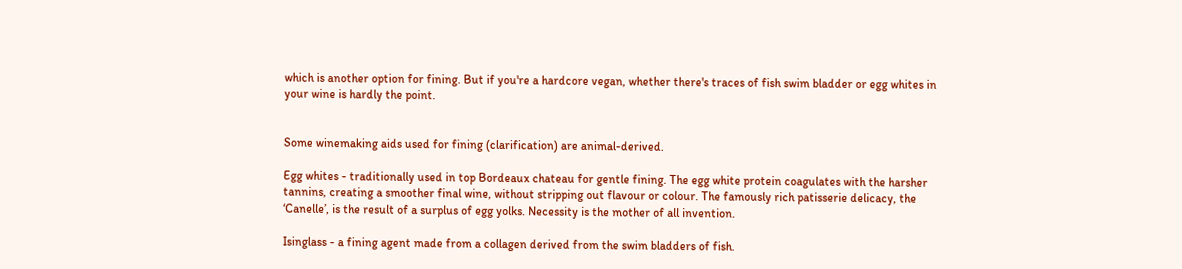which is another option for fining. But if you're a hardcore vegan, whether there's traces of fish swim bladder or egg whites in your wine is hardly the point.


Some winemaking aids used for fining (clarification) are animal-derived.

Egg whites - traditionally used in top Bordeaux chateau for gentle fining. The egg white protein coagulates with the harsher tannins, creating a smoother final wine, without stripping out flavour or colour. The famously rich patisserie delicacy, the ‘Canelle’, is the result of a surplus of egg yolks. Necessity is the mother of all invention.

Isinglass - a fining agent made from a collagen derived from the swim bladders of fish.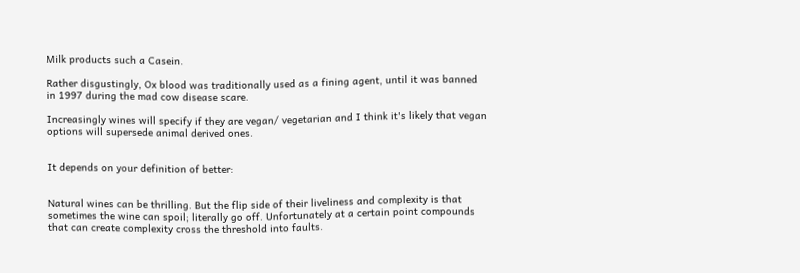Milk products such a Casein.

Rather disgustingly, Ox blood was traditionally used as a fining agent, until it was banned in 1997 during the mad cow disease scare.

Increasingly wines will specify if they are vegan/ vegetarian and I think it's likely that vegan options will supersede animal derived ones.


It depends on your definition of better:


Natural wines can be thrilling. But the flip side of their liveliness and complexity is that sometimes the wine can spoil; literally go off. Unfortunately at a certain point compounds that can create complexity cross the threshold into faults.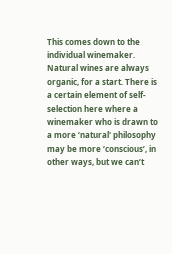This comes down to the individual winemaker. Natural wines are always organic, for a start. There is a certain element of self-selection here where a winemaker who is drawn to a more ‘natural' philosophy may be more ‘conscious’, in other ways, but we can’t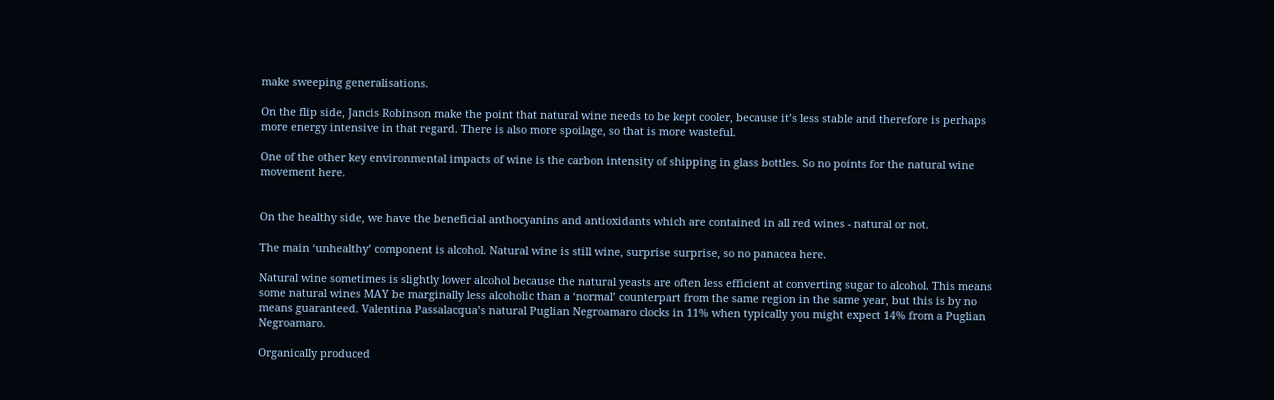make sweeping generalisations.

On the flip side, Jancis Robinson make the point that natural wine needs to be kept cooler, because it’s less stable and therefore is perhaps more energy intensive in that regard. There is also more spoilage, so that is more wasteful.

One of the other key environmental impacts of wine is the carbon intensity of shipping in glass bottles. So no points for the natural wine movement here.


On the healthy side, we have the beneficial anthocyanins and antioxidants which are contained in all red wines - natural or not.

The main ‘unhealthy’ component is alcohol. Natural wine is still wine, surprise surprise, so no panacea here.

Natural wine sometimes is slightly lower alcohol because the natural yeasts are often less efficient at converting sugar to alcohol. This means some natural wines MAY be marginally less alcoholic than a ‘normal’ counterpart from the same region in the same year, but this is by no means guaranteed. Valentina Passalacqua’s natural Puglian Negroamaro clocks in 11% when typically you might expect 14% from a Puglian Negroamaro.

Organically produced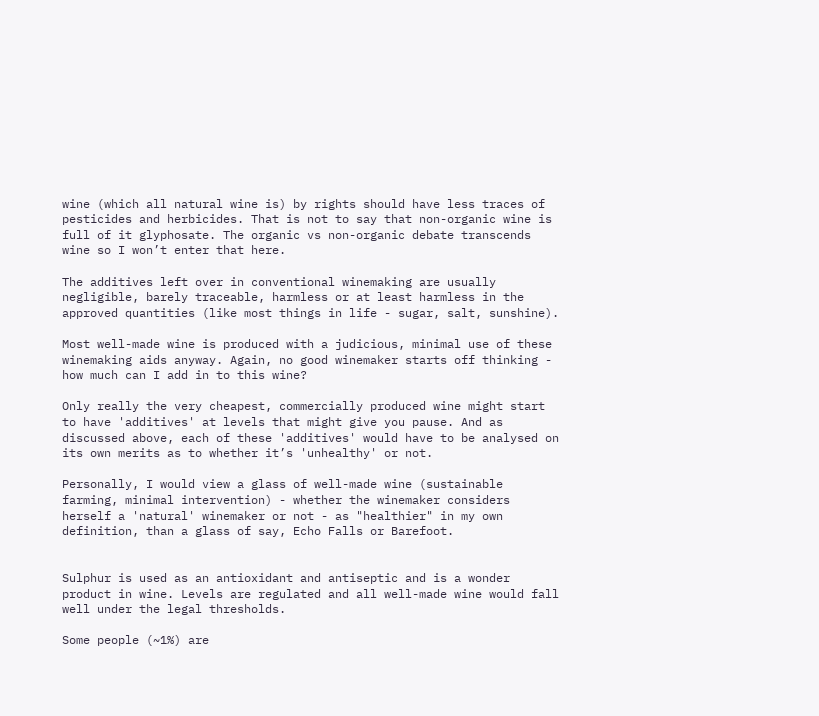wine (which all natural wine is) by rights should have less traces of pesticides and herbicides. That is not to say that non-organic wine is full of it glyphosate. The organic vs non-organic debate transcends wine so I won’t enter that here.

The additives left over in conventional winemaking are usually negligible, barely traceable, harmless or at least harmless in the approved quantities (like most things in life - sugar, salt, sunshine).

Most well-made wine is produced with a judicious, minimal use of these winemaking aids anyway. Again, no good winemaker starts off thinking - how much can I add in to this wine?

Only really the very cheapest, commercially produced wine might start to have 'additives' at levels that might give you pause. And as discussed above, each of these 'additives' would have to be analysed on its own merits as to whether it’s 'unhealthy' or not.

Personally, I would view a glass of well-made wine (sustainable farming, minimal intervention) - whether the winemaker considers herself a 'natural' winemaker or not - as "healthier" in my own definition, than a glass of say, Echo Falls or Barefoot.


Sulphur is used as an antioxidant and antiseptic and is a wonder product in wine. Levels are regulated and all well-made wine would fall well under the legal thresholds.

Some people (~1%) are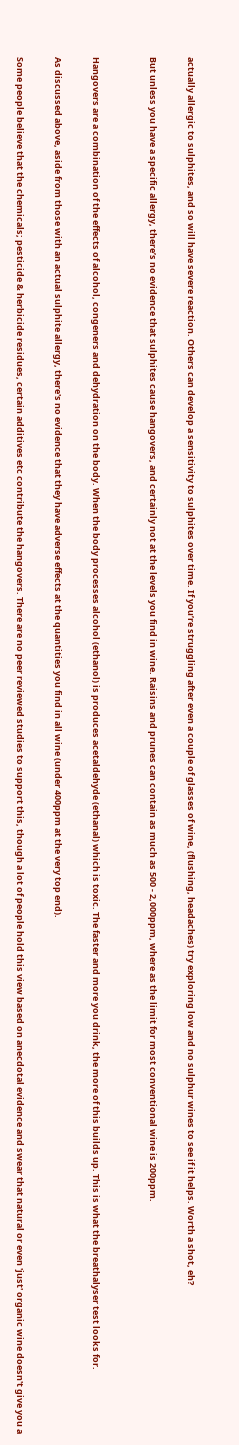actually allergic to sulphites, and so will have severe reaction. Others can develop a sensitivity to sulphites over time. If you’re struggling after even a couple of glasses of wine, (flushing, headaches) try exploring low and no sulphur wines to see if it helps. Worth a shot, eh?

But unless you have a specific allergy, there’s no evidence that sulphites cause hangovers, and certainly not at the levels you find in wine. Raisins and prunes can contain as much as 500 - 2,000ppm, where as the limit for most conventional wine is 200ppm.


Hangovers are a combination of the effects of alcohol, congeners and dehydration on the body. When the body processes alcohol (ethanol) is produces acetaldehyde (ethanal) which is toxic. The faster and more you drink, the more of this builds up. This is what the breathalyser test looks for.

As discussed above, aside from those with an actual sulphite allergy, there's no evidence that they have adverse effects at the quantities you find in all wine (under 400ppm at the very top end).

Some people believe that the chemicals; pesticide & herbicide residues, certain additives etc contribute the hangovers. There are no peer reviewed studies to support this, though a lot of people hold this view based on anecdotal evidence and swear that natural or even 'just' organic wine doesn't give you a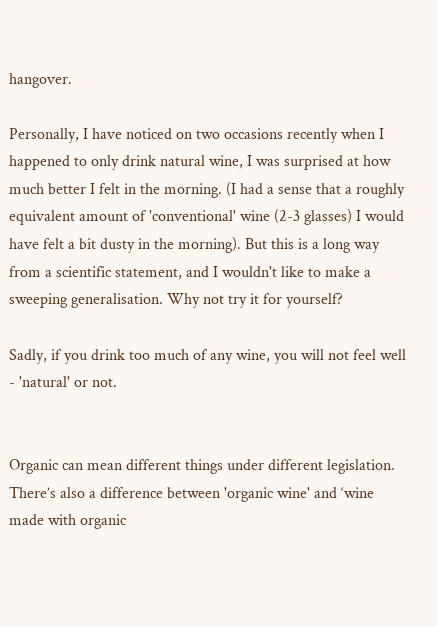hangover.

Personally, I have noticed on two occasions recently when I happened to only drink natural wine, I was surprised at how much better I felt in the morning. (I had a sense that a roughly equivalent amount of 'conventional' wine (2-3 glasses) I would have felt a bit dusty in the morning). But this is a long way from a scientific statement, and I wouldn't like to make a sweeping generalisation. Why not try it for yourself?

Sadly, if you drink too much of any wine, you will not feel well - 'natural' or not.


Organic can mean different things under different legislation. There’s also a difference between 'organic wine' and ‘wine made with organic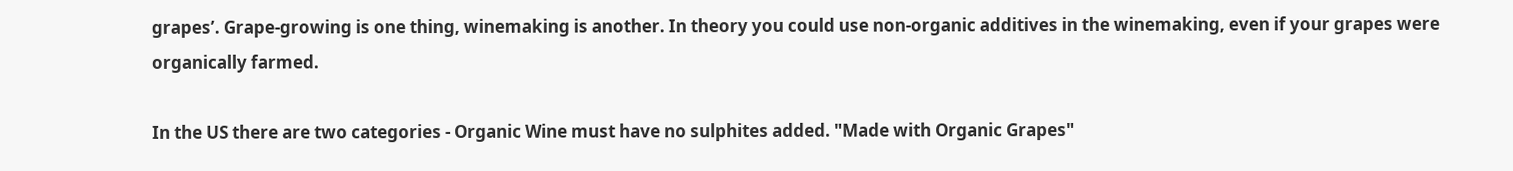grapes’. Grape-growing is one thing, winemaking is another. In theory you could use non-organic additives in the winemaking, even if your grapes were organically farmed.

In the US there are two categories - Organic Wine must have no sulphites added. "Made with Organic Grapes"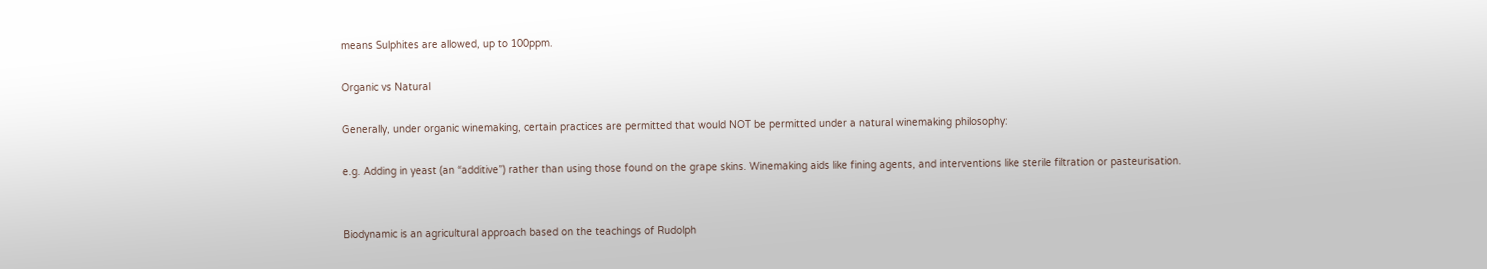means Sulphites are allowed, up to 100ppm.

Organic vs Natural

Generally, under organic winemaking, certain practices are permitted that would NOT be permitted under a natural winemaking philosophy:

e.g. Adding in yeast (an “additive”) rather than using those found on the grape skins. Winemaking aids like fining agents, and interventions like sterile filtration or pasteurisation.


Biodynamic is an agricultural approach based on the teachings of Rudolph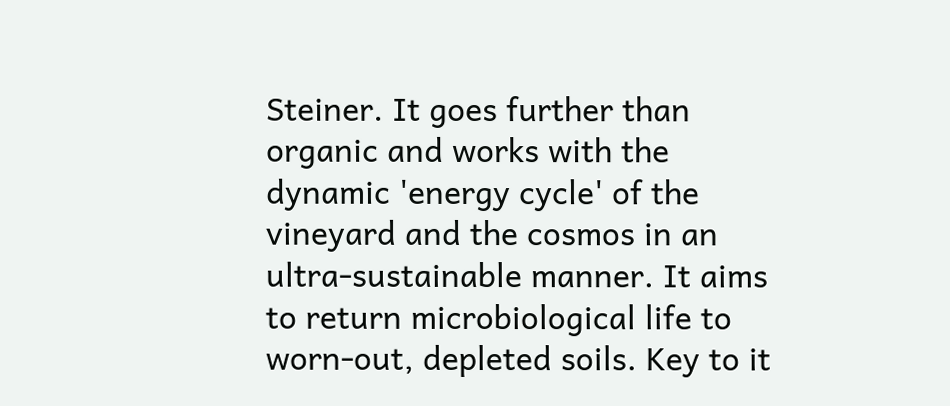Steiner. It goes further than organic and works with the dynamic 'energy cycle' of the vineyard and the cosmos in an ultra-sustainable manner. It aims to return microbiological life to worn-out, depleted soils. Key to it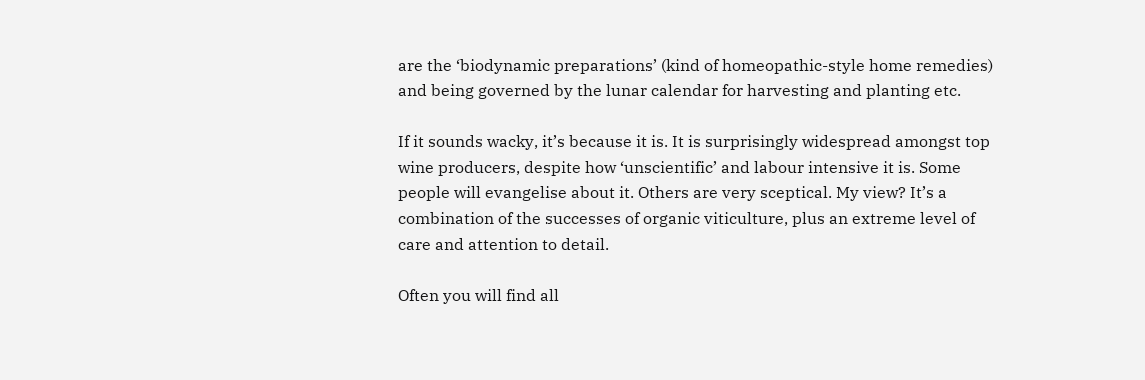are the ‘biodynamic preparations’ (kind of homeopathic-style home remedies) and being governed by the lunar calendar for harvesting and planting etc.

If it sounds wacky, it’s because it is. It is surprisingly widespread amongst top wine producers, despite how ‘unscientific’ and labour intensive it is. Some people will evangelise about it. Others are very sceptical. My view? It’s a combination of the successes of organic viticulture, plus an extreme level of care and attention to detail.

Often you will find all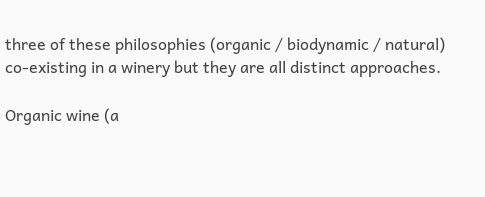three of these philosophies (organic / biodynamic / natural) co-existing in a winery but they are all distinct approaches.

Organic wine (a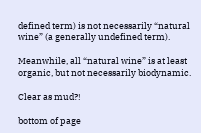defined term) is not necessarily “natural wine” (a generally undefined term).

Meanwhile, all “natural wine” is at least organic, but not necessarily biodynamic.

Clear as mud?!

bottom of page